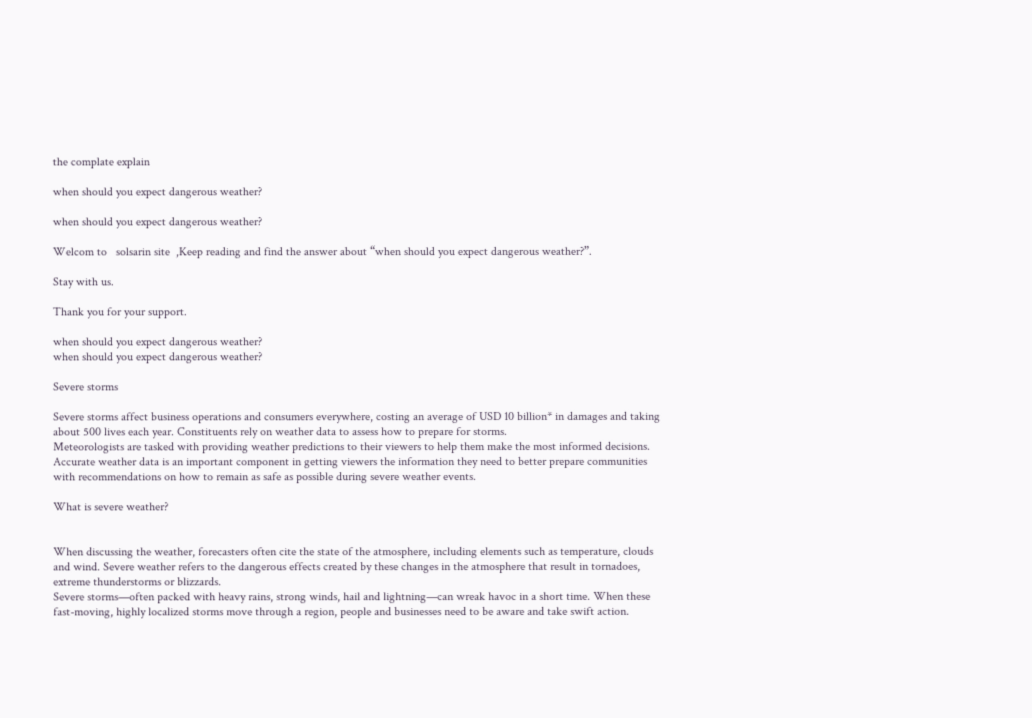the complate explain

when should you expect dangerous weather?

when should you expect dangerous weather?

Welcom to   solsarin site  ,Keep reading and find the answer about “when should you expect dangerous weather?”.

Stay with us.

Thank you for your support.

when should you expect dangerous weather?
when should you expect dangerous weather?

Severe storms

Severe storms affect business operations and consumers everywhere, costing an average of USD 10 billion* in damages and taking about 500 lives each year. Constituents rely on weather data to assess how to prepare for storms.
Meteorologists are tasked with providing weather predictions to their viewers to help them make the most informed decisions. Accurate weather data is an important component in getting viewers the information they need to better prepare communities with recommendations on how to remain as safe as possible during severe weather events.

What is severe weather?


When discussing the weather, forecasters often cite the state of the atmosphere, including elements such as temperature, clouds and wind. Severe weather refers to the dangerous effects created by these changes in the atmosphere that result in tornadoes, extreme thunderstorms or blizzards.
Severe storms—often packed with heavy rains, strong winds, hail and lightning—can wreak havoc in a short time. When these fast-moving, highly localized storms move through a region, people and businesses need to be aware and take swift action.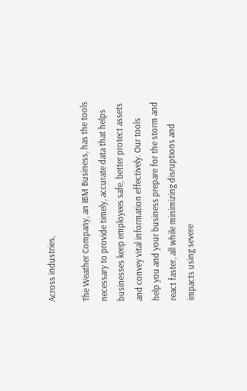Across industries,

The Weather Company, an IBM Business, has the tools necessary to provide timely, accurate data that helps businesses keep employees safe, better protect assets and convey vital information effectively. Our tools help you and your business prepare for the storm and react faster, all while minimizing disruptions and impacts using severe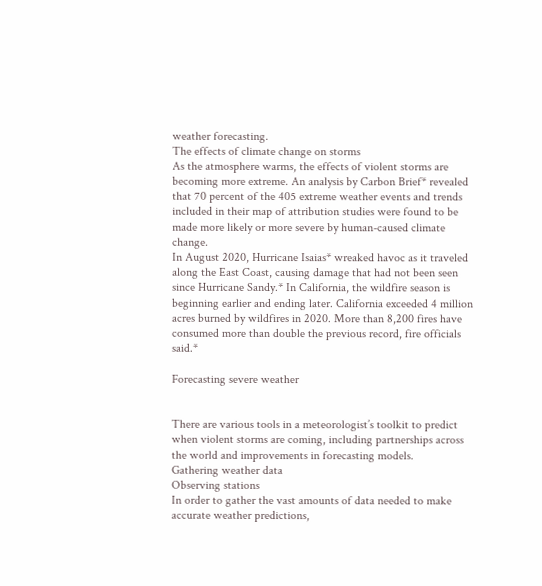weather forecasting.
The effects of climate change on storms
As the atmosphere warms, the effects of violent storms are becoming more extreme. An analysis by Carbon Brief* revealed that 70 percent of the 405 extreme weather events and trends included in their map of attribution studies were found to be made more likely or more severe by human-caused climate change.
In August 2020, Hurricane Isaias* wreaked havoc as it traveled along the East Coast, causing damage that had not been seen since Hurricane Sandy.* In California, the wildfire season is beginning earlier and ending later. California exceeded 4 million acres burned by wildfires in 2020. More than 8,200 fires have consumed more than double the previous record, fire officials said.*

Forecasting severe weather


There are various tools in a meteorologist’s toolkit to predict when violent storms are coming, including partnerships across the world and improvements in forecasting models.
Gathering weather data
Observing stations
In order to gather the vast amounts of data needed to make accurate weather predictions,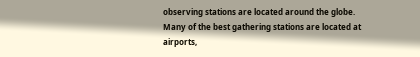observing stations are located around the globe. Many of the best gathering stations are located at airports,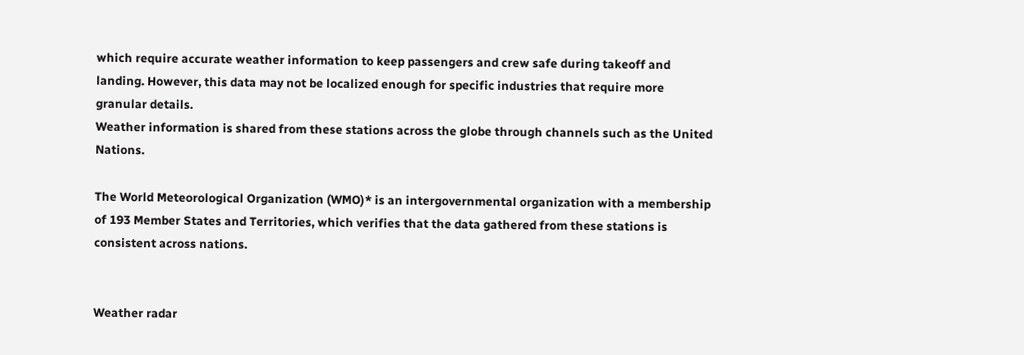which require accurate weather information to keep passengers and crew safe during takeoff and landing. However, this data may not be localized enough for specific industries that require more granular details.
Weather information is shared from these stations across the globe through channels such as the United Nations.

The World Meteorological Organization (WMO)* is an intergovernmental organization with a membership of 193 Member States and Territories, which verifies that the data gathered from these stations is consistent across nations.


Weather radar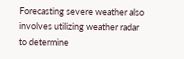Forecasting severe weather also involves utilizing weather radar to determine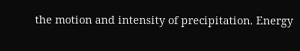the motion and intensity of precipitation. Energy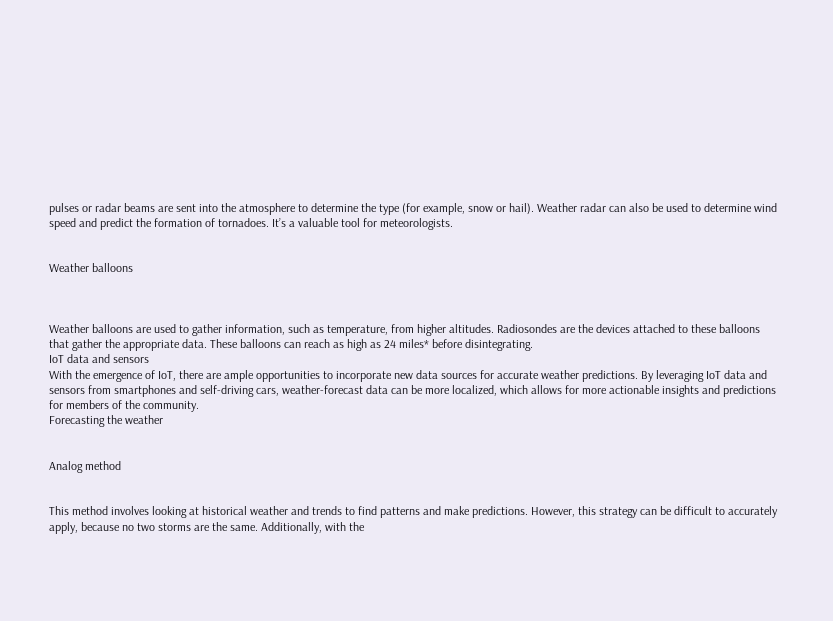pulses or radar beams are sent into the atmosphere to determine the type (for example, snow or hail). Weather radar can also be used to determine wind speed and predict the formation of tornadoes. It’s a valuable tool for meteorologists.


Weather balloons



Weather balloons are used to gather information, such as temperature, from higher altitudes. Radiosondes are the devices attached to these balloons that gather the appropriate data. These balloons can reach as high as 24 miles* before disintegrating.
IoT data and sensors
With the emergence of IoT, there are ample opportunities to incorporate new data sources for accurate weather predictions. By leveraging IoT data and sensors from smartphones and self-driving cars, weather-forecast data can be more localized, which allows for more actionable insights and predictions for members of the community.
Forecasting the weather


Analog method


This method involves looking at historical weather and trends to find patterns and make predictions. However, this strategy can be difficult to accurately apply, because no two storms are the same. Additionally, with the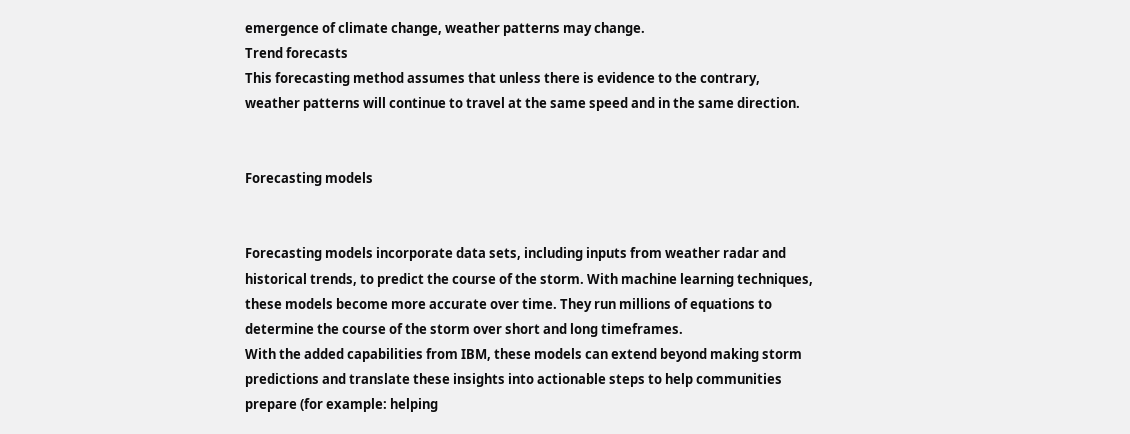emergence of climate change, weather patterns may change.
Trend forecasts
This forecasting method assumes that unless there is evidence to the contrary, weather patterns will continue to travel at the same speed and in the same direction.


Forecasting models


Forecasting models incorporate data sets, including inputs from weather radar and historical trends, to predict the course of the storm. With machine learning techniques, these models become more accurate over time. They run millions of equations to determine the course of the storm over short and long timeframes.
With the added capabilities from IBM, these models can extend beyond making storm predictions and translate these insights into actionable steps to help communities prepare (for example: helping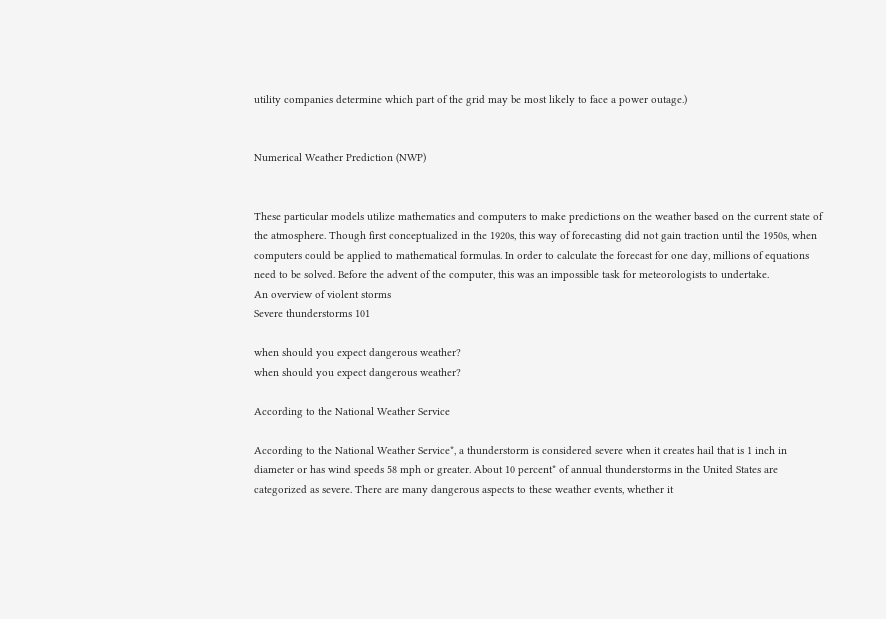utility companies determine which part of the grid may be most likely to face a power outage.)


Numerical Weather Prediction (NWP)


These particular models utilize mathematics and computers to make predictions on the weather based on the current state of the atmosphere. Though first conceptualized in the 1920s, this way of forecasting did not gain traction until the 1950s, when computers could be applied to mathematical formulas. In order to calculate the forecast for one day, millions of equations need to be solved. Before the advent of the computer, this was an impossible task for meteorologists to undertake.
An overview of violent storms
Severe thunderstorms 101

when should you expect dangerous weather?
when should you expect dangerous weather?

According to the National Weather Service

According to the National Weather Service*, a thunderstorm is considered severe when it creates hail that is 1 inch in diameter or has wind speeds 58 mph or greater. About 10 percent* of annual thunderstorms in the United States are categorized as severe. There are many dangerous aspects to these weather events, whether it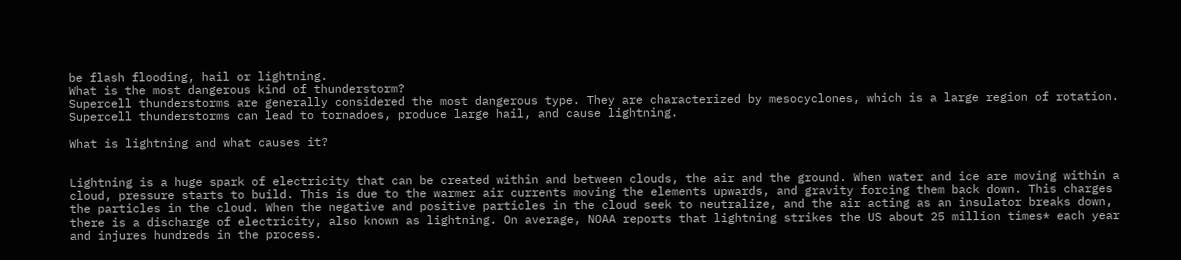be flash flooding, hail or lightning.
What is the most dangerous kind of thunderstorm?
Supercell thunderstorms are generally considered the most dangerous type. They are characterized by mesocyclones, which is a large region of rotation. Supercell thunderstorms can lead to tornadoes, produce large hail, and cause lightning.

What is lightning and what causes it?


Lightning is a huge spark of electricity that can be created within and between clouds, the air and the ground. When water and ice are moving within a cloud, pressure starts to build. This is due to the warmer air currents moving the elements upwards, and gravity forcing them back down. This charges the particles in the cloud. When the negative and positive particles in the cloud seek to neutralize, and the air acting as an insulator breaks down, there is a discharge of electricity, also known as lightning. On average, NOAA reports that lightning strikes the US about 25 million times* each year and injures hundreds in the process.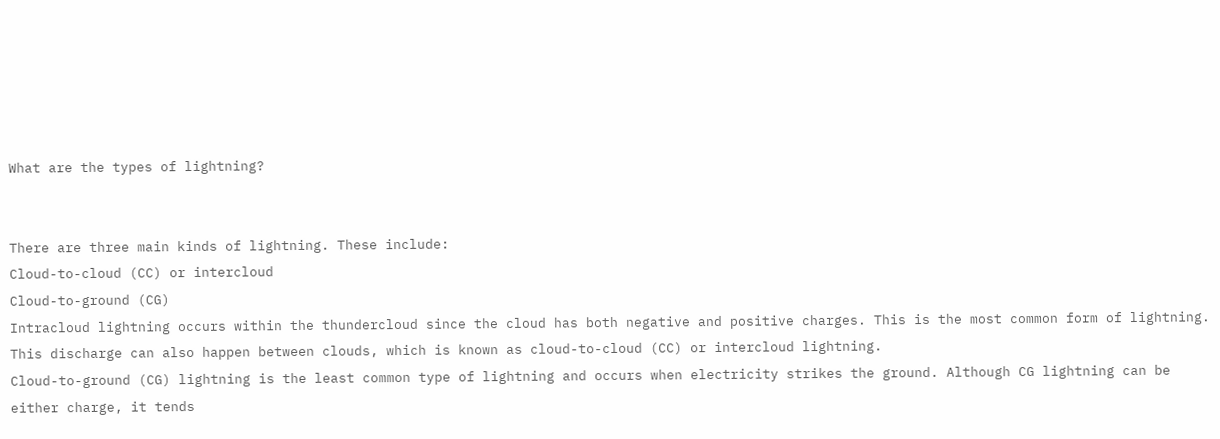What are the types of lightning?


There are three main kinds of lightning. These include:
Cloud-to-cloud (CC) or intercloud
Cloud-to-ground (CG)
Intracloud lightning occurs within the thundercloud since the cloud has both negative and positive charges. This is the most common form of lightning. This discharge can also happen between clouds, which is known as cloud-to-cloud (CC) or intercloud lightning.
Cloud-to-ground (CG) lightning is the least common type of lightning and occurs when electricity strikes the ground. Although CG lightning can be either charge, it tends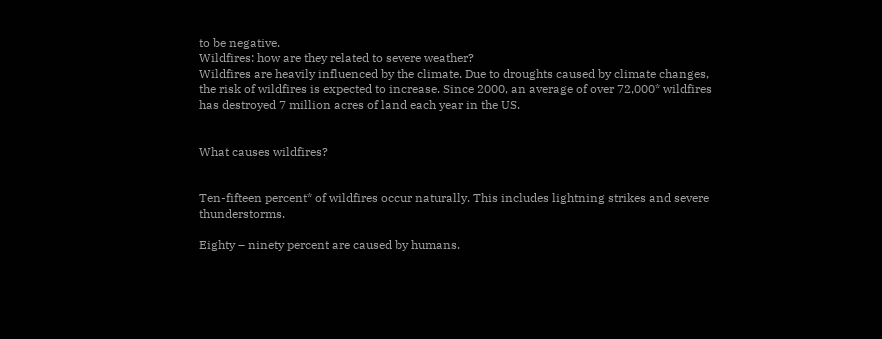to be negative.
Wildfires: how are they related to severe weather?
Wildfires are heavily influenced by the climate. Due to droughts caused by climate changes, the risk of wildfires is expected to increase. Since 2000, an average of over 72,000* wildfires has destroyed 7 million acres of land each year in the US.


What causes wildfires?


Ten-fifteen percent* of wildfires occur naturally. This includes lightning strikes and severe thunderstorms.

Eighty – ninety percent are caused by humans.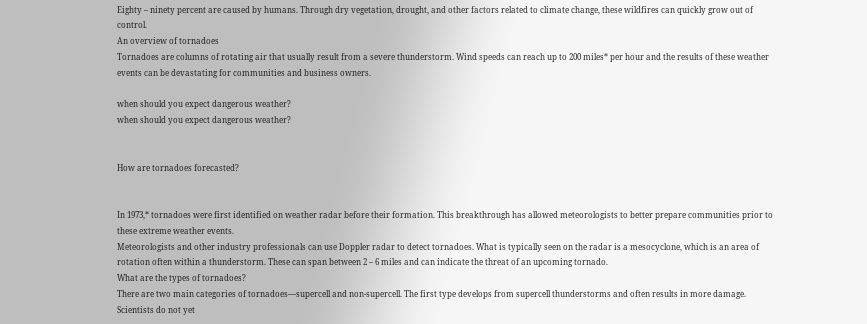Eighty – ninety percent are caused by humans. Through dry vegetation, drought, and other factors related to climate change, these wildfires can quickly grow out of control.
An overview of tornadoes
Tornadoes are columns of rotating air that usually result from a severe thunderstorm. Wind speeds can reach up to 200 miles* per hour and the results of these weather events can be devastating for communities and business owners.

when should you expect dangerous weather?
when should you expect dangerous weather?


How are tornadoes forecasted?


In 1973,* tornadoes were first identified on weather radar before their formation. This breakthrough has allowed meteorologists to better prepare communities prior to these extreme weather events.
Meteorologists and other industry professionals can use Doppler radar to detect tornadoes. What is typically seen on the radar is a mesocyclone, which is an area of rotation often within a thunderstorm. These can span between 2 – 6 miles and can indicate the threat of an upcoming tornado.
What are the types of tornadoes?
There are two main categories of tornadoes—supercell and non-supercell. The first type develops from supercell thunderstorms and often results in more damage. Scientists do not yet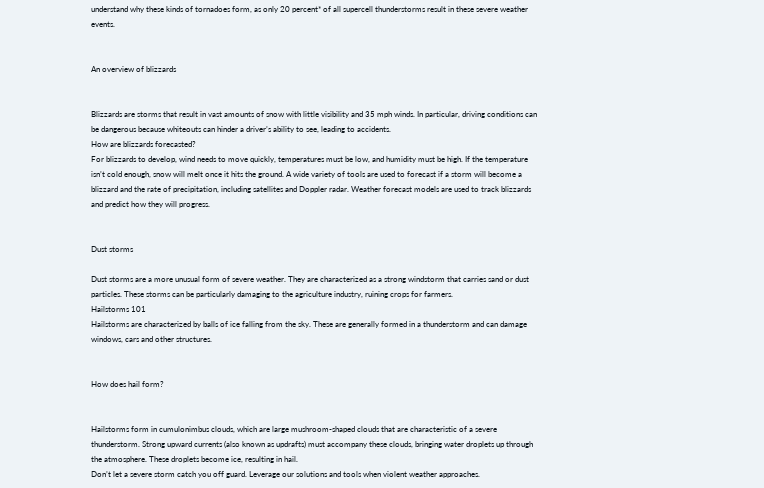understand why these kinds of tornadoes form, as only 20 percent* of all supercell thunderstorms result in these severe weather events.


An overview of blizzards


Blizzards are storms that result in vast amounts of snow with little visibility and 35 mph winds. In particular, driving conditions can be dangerous because whiteouts can hinder a driver’s ability to see, leading to accidents.
How are blizzards forecasted?
For blizzards to develop, wind needs to move quickly, temperatures must be low, and humidity must be high. If the temperature isn’t cold enough, snow will melt once it hits the ground. A wide variety of tools are used to forecast if a storm will become a blizzard and the rate of precipitation, including satellites and Doppler radar. Weather forecast models are used to track blizzards and predict how they will progress.


Dust storms

Dust storms are a more unusual form of severe weather. They are characterized as a strong windstorm that carries sand or dust particles. These storms can be particularly damaging to the agriculture industry, ruining crops for farmers.
Hailstorms 101
Hailstorms are characterized by balls of ice falling from the sky. These are generally formed in a thunderstorm and can damage windows, cars and other structures.


How does hail form?


Hailstorms form in cumulonimbus clouds, which are large mushroom-shaped clouds that are characteristic of a severe thunderstorm. Strong upward currents (also known as updrafts) must accompany these clouds, bringing water droplets up through the atmosphere. These droplets become ice, resulting in hail.
Don’t let a severe storm catch you off guard. Leverage our solutions and tools when violent weather approaches.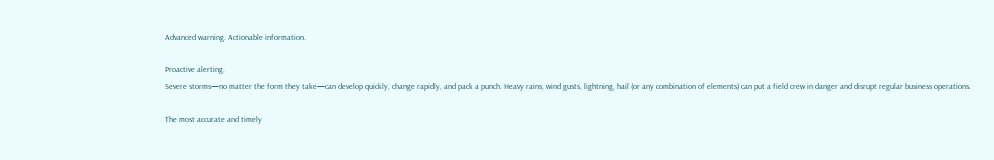Advanced warning. Actionable information.

Proactive alerting.
Severe storms—no matter the form they take—can develop quickly, change rapidly, and pack a punch. Heavy rains, wind gusts, lightning, hail (or any combination of elements) can put a field crew in danger and disrupt regular business operations.

The most accurate and timely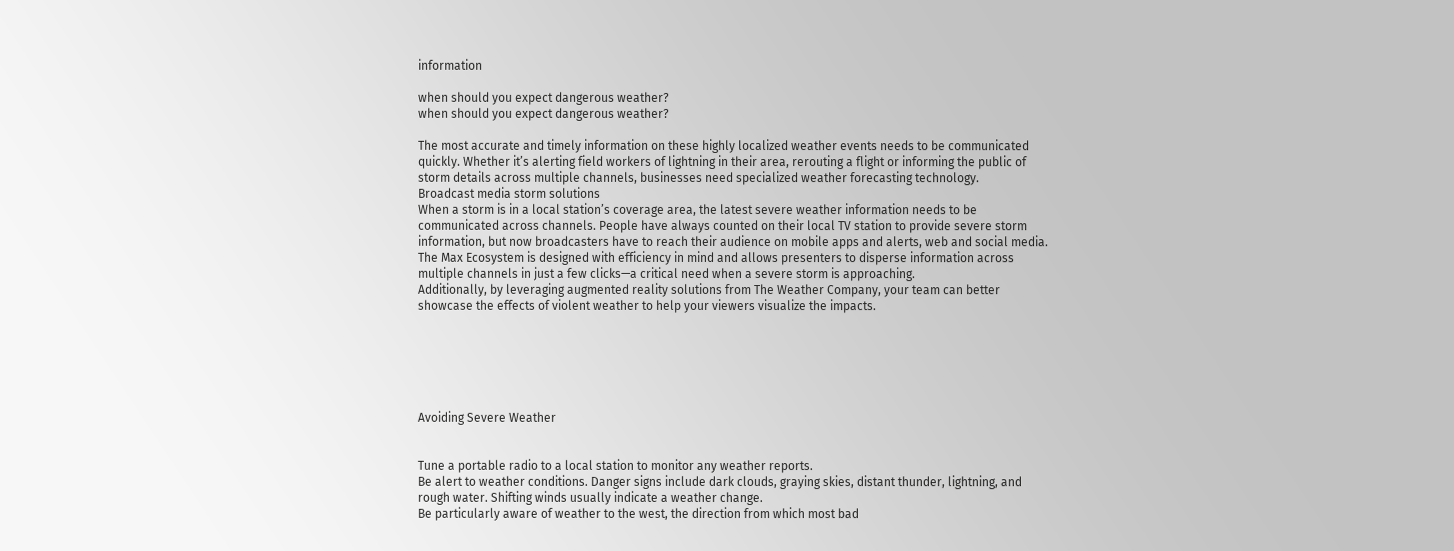information

when should you expect dangerous weather?
when should you expect dangerous weather?

The most accurate and timely information on these highly localized weather events needs to be communicated quickly. Whether it’s alerting field workers of lightning in their area, rerouting a flight or informing the public of storm details across multiple channels, businesses need specialized weather forecasting technology.
Broadcast media storm solutions
When a storm is in a local station’s coverage area, the latest severe weather information needs to be communicated across channels. People have always counted on their local TV station to provide severe storm information, but now broadcasters have to reach their audience on mobile apps and alerts, web and social media. The Max Ecosystem is designed with efficiency in mind and allows presenters to disperse information across multiple channels in just a few clicks—a critical need when a severe storm is approaching.
Additionally, by leveraging augmented reality solutions from The Weather Company, your team can better showcase the effects of violent weather to help your viewers visualize the impacts.






Avoiding Severe Weather


Tune a portable radio to a local station to monitor any weather reports.
Be alert to weather conditions. Danger signs include dark clouds, graying skies, distant thunder, lightning, and rough water. Shifting winds usually indicate a weather change.
Be particularly aware of weather to the west, the direction from which most bad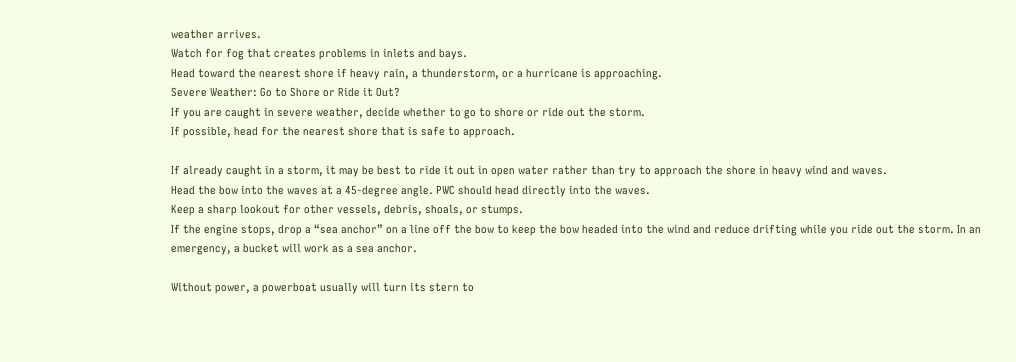weather arrives.
Watch for fog that creates problems in inlets and bays.
Head toward the nearest shore if heavy rain, a thunderstorm, or a hurricane is approaching.
Severe Weather: Go to Shore or Ride it Out?
If you are caught in severe weather, decide whether to go to shore or ride out the storm.
If possible, head for the nearest shore that is safe to approach.

If already caught in a storm, it may be best to ride it out in open water rather than try to approach the shore in heavy wind and waves.
Head the bow into the waves at a 45-degree angle. PWC should head directly into the waves.
Keep a sharp lookout for other vessels, debris, shoals, or stumps.
If the engine stops, drop a “sea anchor” on a line off the bow to keep the bow headed into the wind and reduce drifting while you ride out the storm. In an emergency, a bucket will work as a sea anchor.

Without power, a powerboat usually will turn its stern to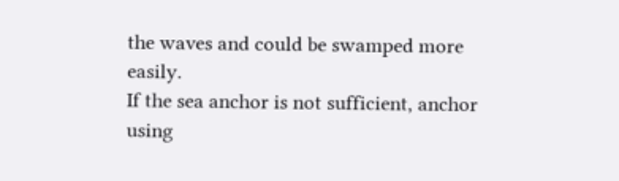the waves and could be swamped more easily.
If the sea anchor is not sufficient, anchor using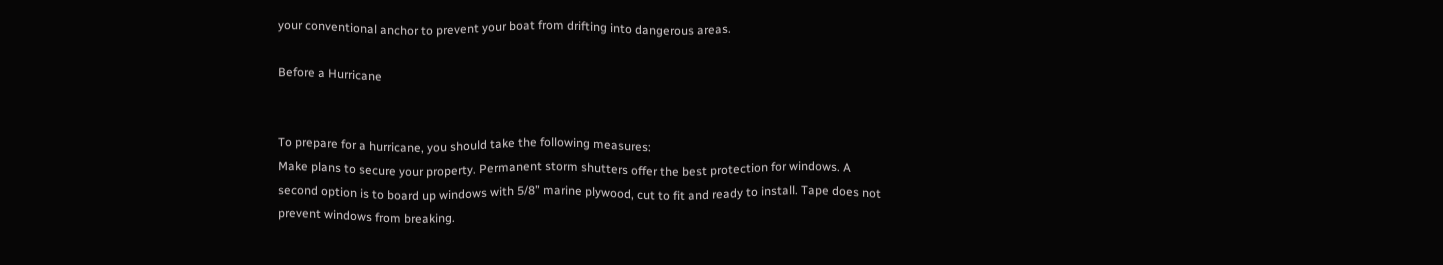your conventional anchor to prevent your boat from drifting into dangerous areas.

Before a Hurricane


To prepare for a hurricane, you should take the following measures:
Make plans to secure your property. Permanent storm shutters offer the best protection for windows. A second option is to board up windows with 5/8” marine plywood, cut to fit and ready to install. Tape does not prevent windows from breaking.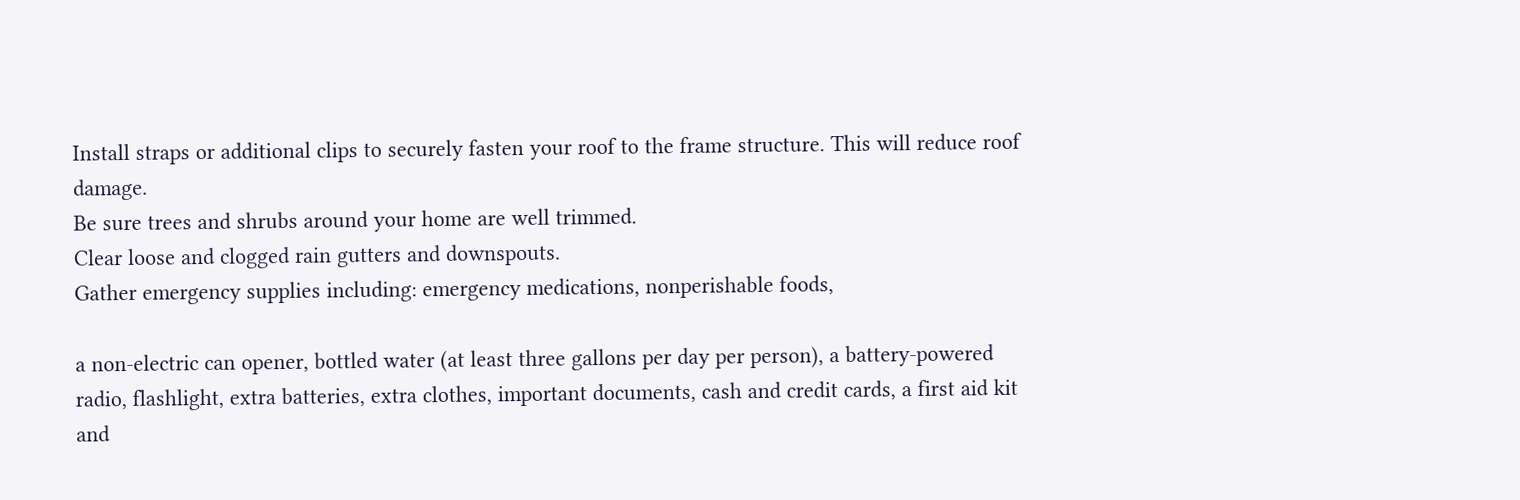Install straps or additional clips to securely fasten your roof to the frame structure. This will reduce roof damage.
Be sure trees and shrubs around your home are well trimmed.
Clear loose and clogged rain gutters and downspouts.
Gather emergency supplies including: emergency medications, nonperishable foods,

a non-electric can opener, bottled water (at least three gallons per day per person), a battery-powered radio, flashlight, extra batteries, extra clothes, important documents, cash and credit cards, a first aid kit and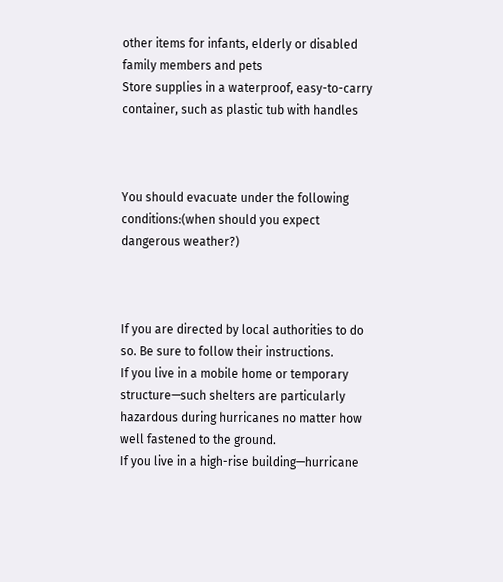other items for infants, elderly or disabled family members and pets
Store supplies in a waterproof, easy-to-carry container, such as plastic tub with handles



You should evacuate under the following conditions:(when should you expect dangerous weather?)



If you are directed by local authorities to do so. Be sure to follow their instructions.
If you live in a mobile home or temporary structure—such shelters are particularly hazardous during hurricanes no matter how well fastened to the ground.
If you live in a high-rise building—hurricane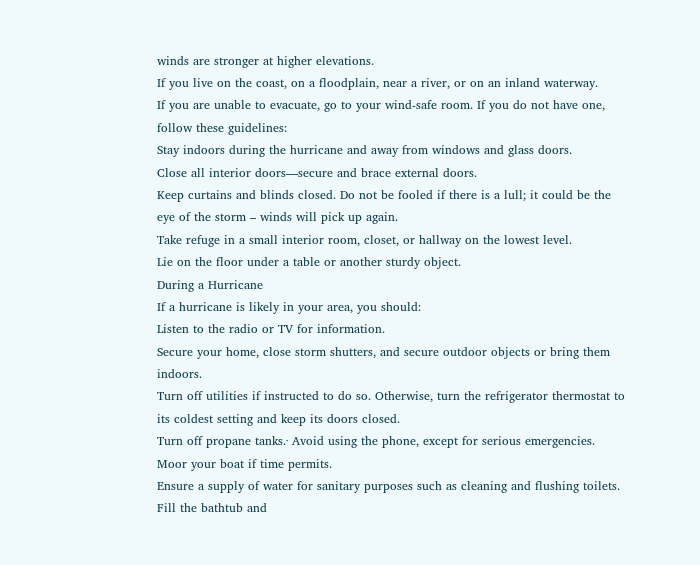winds are stronger at higher elevations.
If you live on the coast, on a floodplain, near a river, or on an inland waterway.
If you are unable to evacuate, go to your wind-safe room. If you do not have one, follow these guidelines:
Stay indoors during the hurricane and away from windows and glass doors.
Close all interior doors—secure and brace external doors.
Keep curtains and blinds closed. Do not be fooled if there is a lull; it could be the eye of the storm – winds will pick up again.
Take refuge in a small interior room, closet, or hallway on the lowest level.
Lie on the floor under a table or another sturdy object.
During a Hurricane
If a hurricane is likely in your area, you should:
Listen to the radio or TV for information.
Secure your home, close storm shutters, and secure outdoor objects or bring them indoors.
Turn off utilities if instructed to do so. Otherwise, turn the refrigerator thermostat to its coldest setting and keep its doors closed.
Turn off propane tanks.· Avoid using the phone, except for serious emergencies.
Moor your boat if time permits.
Ensure a supply of water for sanitary purposes such as cleaning and flushing toilets. Fill the bathtub and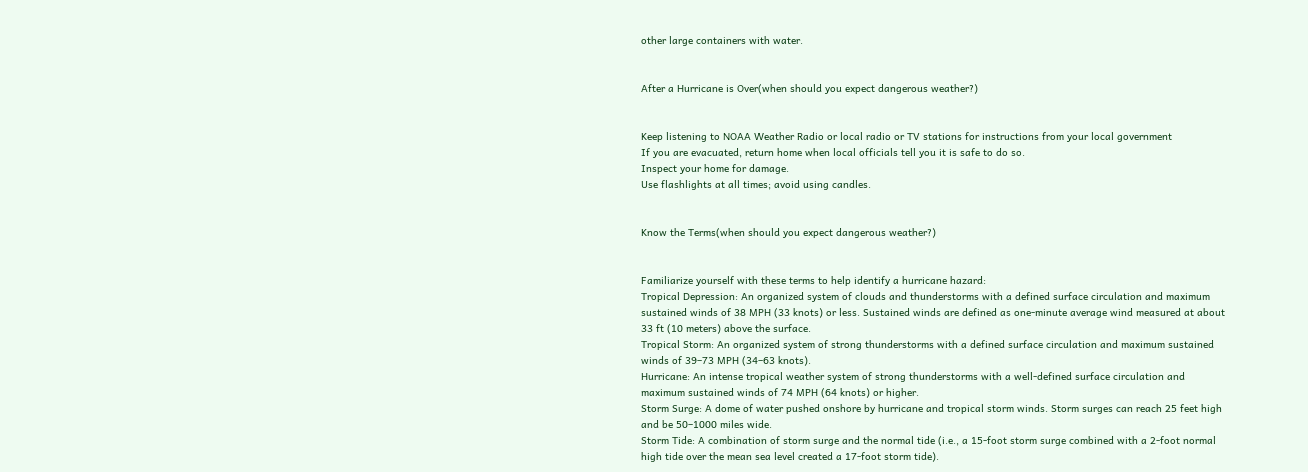other large containers with water.


After a Hurricane is Over(when should you expect dangerous weather?)


Keep listening to NOAA Weather Radio or local radio or TV stations for instructions from your local government
If you are evacuated, return home when local officials tell you it is safe to do so.
Inspect your home for damage.
Use flashlights at all times; avoid using candles.


Know the Terms(when should you expect dangerous weather?)


Familiarize yourself with these terms to help identify a hurricane hazard:
Tropical Depression: An organized system of clouds and thunderstorms with a defined surface circulation and maximum sustained winds of 38 MPH (33 knots) or less. Sustained winds are defined as one-minute average wind measured at about 33 ft (10 meters) above the surface.
Tropical Storm: An organized system of strong thunderstorms with a defined surface circulation and maximum sustained winds of 39–73 MPH (34–63 knots).
Hurricane: An intense tropical weather system of strong thunderstorms with a well-defined surface circulation and maximum sustained winds of 74 MPH (64 knots) or higher.
Storm Surge: A dome of water pushed onshore by hurricane and tropical storm winds. Storm surges can reach 25 feet high and be 50–1000 miles wide.
Storm Tide: A combination of storm surge and the normal tide (i.e., a 15-foot storm surge combined with a 2-foot normal high tide over the mean sea level created a 17-foot storm tide).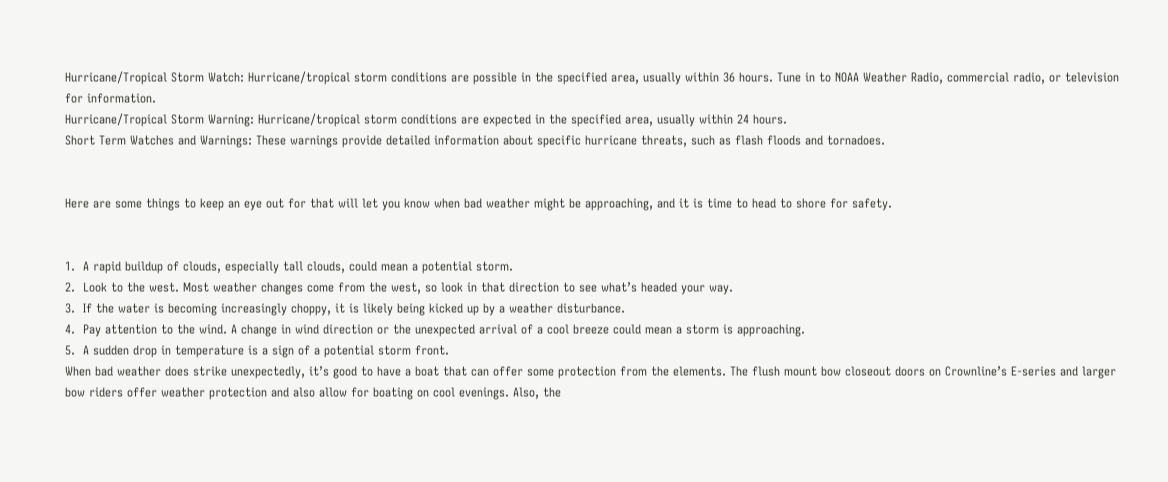Hurricane/Tropical Storm Watch: Hurricane/tropical storm conditions are possible in the specified area, usually within 36 hours. Tune in to NOAA Weather Radio, commercial radio, or television for information.
Hurricane/Tropical Storm Warning: Hurricane/tropical storm conditions are expected in the specified area, usually within 24 hours.
Short Term Watches and Warnings: These warnings provide detailed information about specific hurricane threats, such as flash floods and tornadoes.


Here are some things to keep an eye out for that will let you know when bad weather might be approaching, and it is time to head to shore for safety.


1.  A rapid buildup of clouds, especially tall clouds, could mean a potential storm.
2.  Look to the west. Most weather changes come from the west, so look in that direction to see what’s headed your way.
3.  If the water is becoming increasingly choppy, it is likely being kicked up by a weather disturbance.
4.  Pay attention to the wind. A change in wind direction or the unexpected arrival of a cool breeze could mean a storm is approaching.
5.  A sudden drop in temperature is a sign of a potential storm front.
When bad weather does strike unexpectedly, it’s good to have a boat that can offer some protection from the elements. The flush mount bow closeout doors on Crownline’s E-series and larger bow riders offer weather protection and also allow for boating on cool evenings. Also, the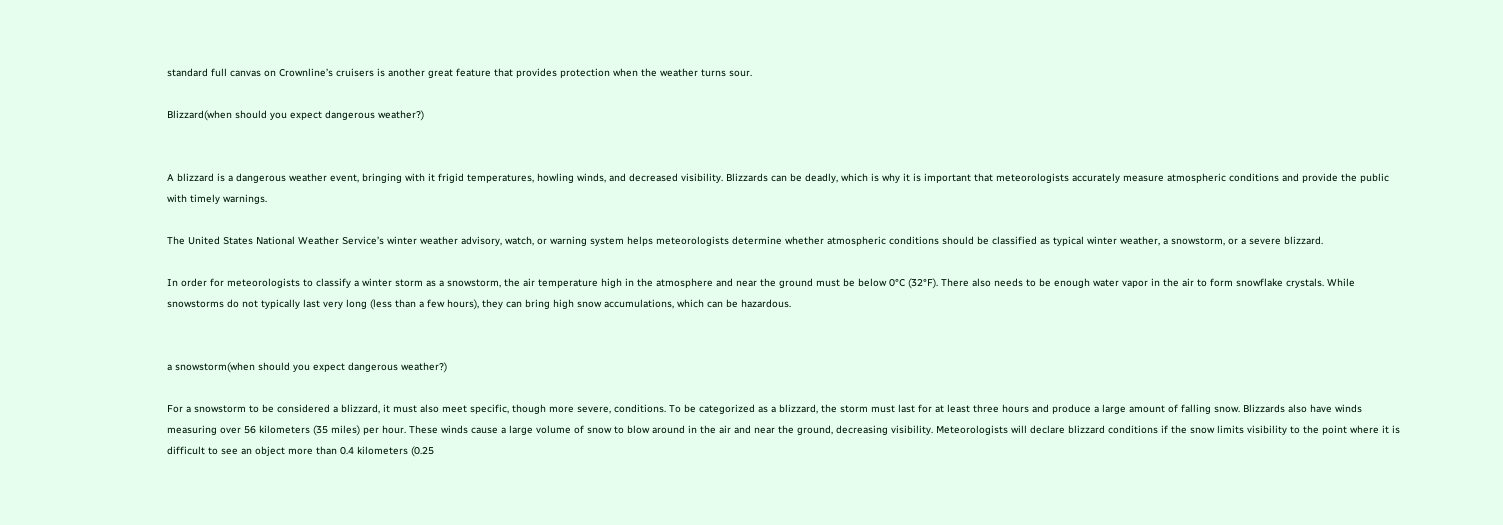standard full canvas on Crownline’s cruisers is another great feature that provides protection when the weather turns sour.

Blizzard(when should you expect dangerous weather?)


A blizzard is a dangerous weather event, bringing with it frigid temperatures, howling winds, and decreased visibility. Blizzards can be deadly, which is why it is important that meteorologists accurately measure atmospheric conditions and provide the public with timely warnings.

The United States National Weather Service’s winter weather advisory, watch, or warning system helps meteorologists determine whether atmospheric conditions should be classified as typical winter weather, a snowstorm, or a severe blizzard.

In order for meteorologists to classify a winter storm as a snowstorm, the air temperature high in the atmosphere and near the ground must be below 0°C (32°F). There also needs to be enough water vapor in the air to form snowflake crystals. While snowstorms do not typically last very long (less than a few hours), they can bring high snow accumulations, which can be hazardous.


a snowstorm(when should you expect dangerous weather?)

For a snowstorm to be considered a blizzard, it must also meet specific, though more severe, conditions. To be categorized as a blizzard, the storm must last for at least three hours and produce a large amount of falling snow. Blizzards also have winds measuring over 56 kilometers (35 miles) per hour. These winds cause a large volume of snow to blow around in the air and near the ground, decreasing visibility. Meteorologists will declare blizzard conditions if the snow limits visibility to the point where it is difficult to see an object more than 0.4 kilometers (0.25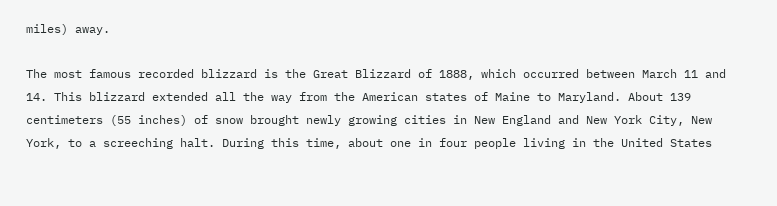miles) away.

The most famous recorded blizzard is the Great Blizzard of 1888, which occurred between March 11 and 14. This blizzard extended all the way from the American states of Maine to Maryland. About 139 centimeters (55 inches) of snow brought newly growing cities in New England and New York City, New York, to a screeching halt. During this time, about one in four people living in the United States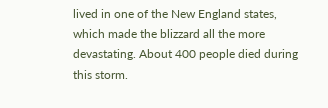lived in one of the New England states, which made the blizzard all the more devastating. About 400 people died during this storm.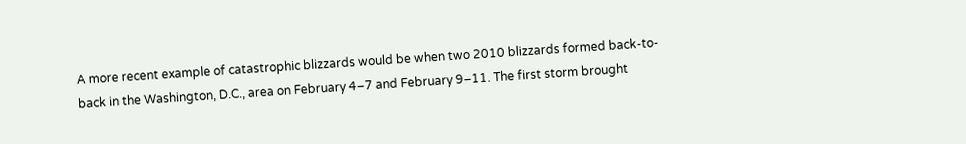A more recent example of catastrophic blizzards would be when two 2010 blizzards formed back-to-back in the Washington, D.C., area on February 4–7 and February 9–11. The first storm brought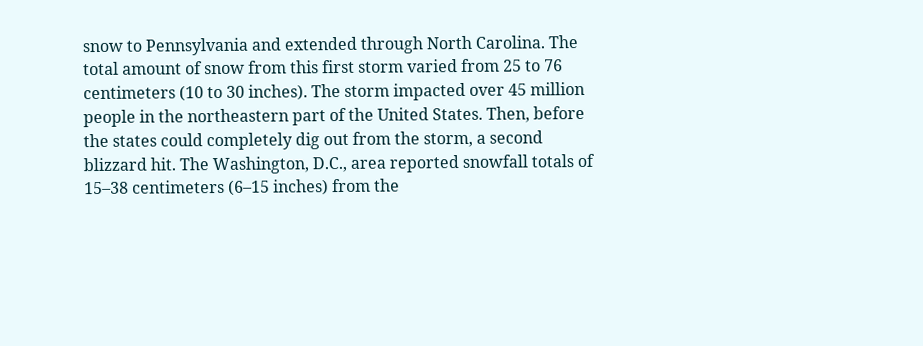snow to Pennsylvania and extended through North Carolina. The total amount of snow from this first storm varied from 25 to 76 centimeters (10 to 30 inches). The storm impacted over 45 million people in the northeastern part of the United States. Then, before the states could completely dig out from the storm, a second blizzard hit. The Washington, D.C., area reported snowfall totals of 15–38 centimeters (6–15 inches) from the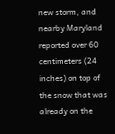new storm, and nearby Maryland reported over 60 centimeters (24 inches) on top of the snow that was already on the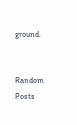ground.


Random Posts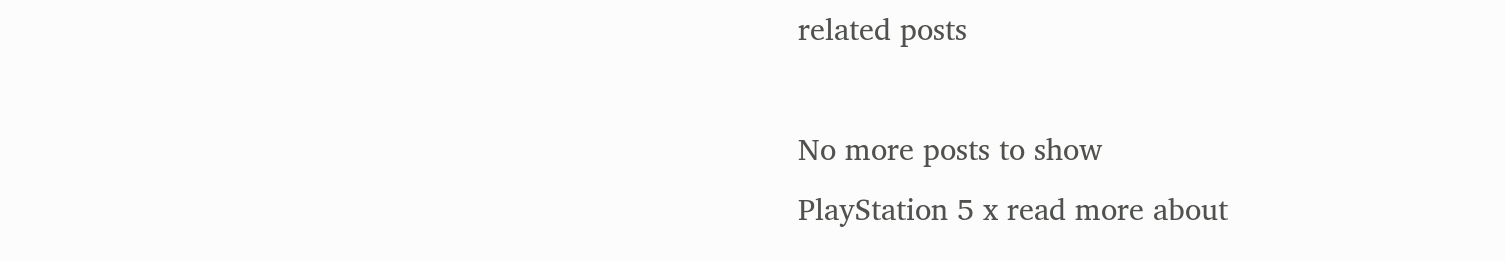related posts

No more posts to show
PlayStation 5 x read more about